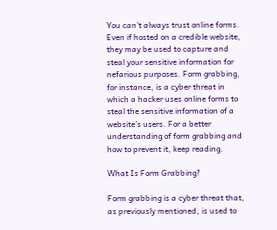You can’t always trust online forms. Even if hosted on a credible website, they may be used to capture and steal your sensitive information for nefarious purposes. Form grabbing, for instance, is a cyber threat in which a hacker uses online forms to steal the sensitive information of a website’s users. For a better understanding of form grabbing and how to prevent it, keep reading.

What Is Form Grabbing?

Form grabbing is a cyber threat that, as previously mentioned, is used to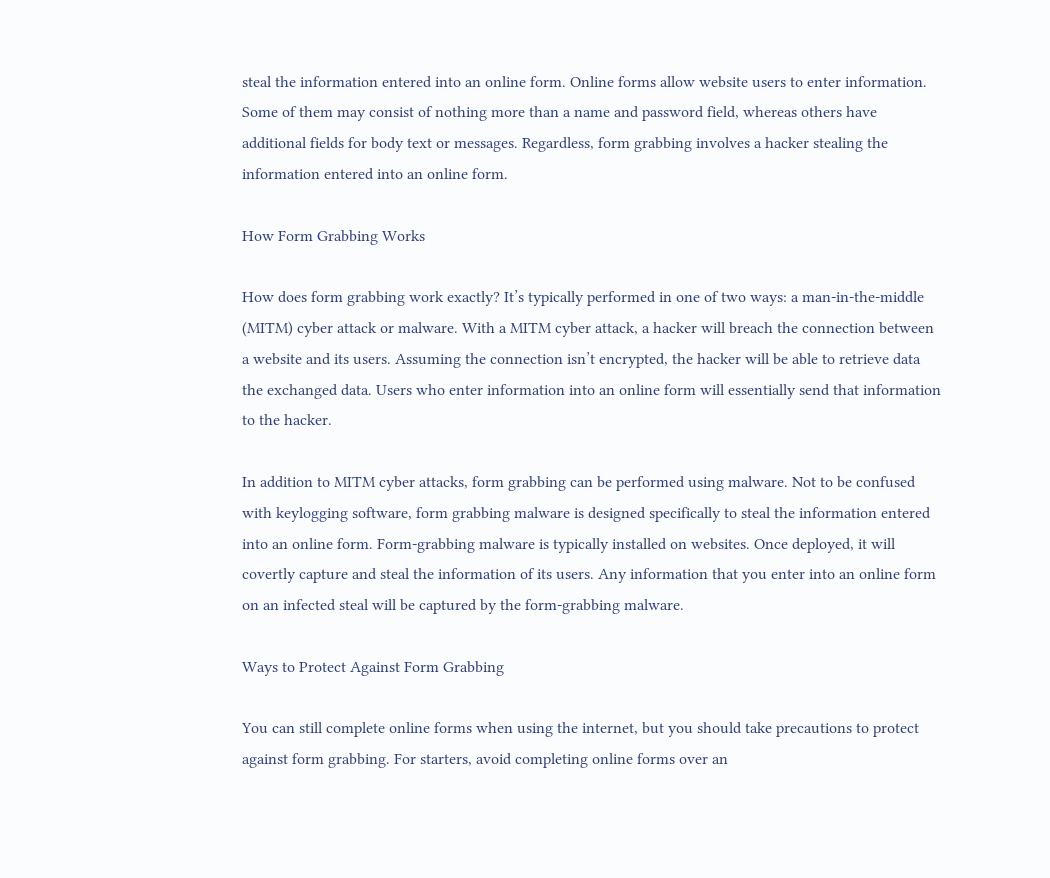steal the information entered into an online form. Online forms allow website users to enter information. Some of them may consist of nothing more than a name and password field, whereas others have additional fields for body text or messages. Regardless, form grabbing involves a hacker stealing the information entered into an online form.

How Form Grabbing Works

How does form grabbing work exactly? It’s typically performed in one of two ways: a man-in-the-middle (MITM) cyber attack or malware. With a MITM cyber attack, a hacker will breach the connection between a website and its users. Assuming the connection isn’t encrypted, the hacker will be able to retrieve data the exchanged data. Users who enter information into an online form will essentially send that information to the hacker.

In addition to MITM cyber attacks, form grabbing can be performed using malware. Not to be confused with keylogging software, form grabbing malware is designed specifically to steal the information entered into an online form. Form-grabbing malware is typically installed on websites. Once deployed, it will covertly capture and steal the information of its users. Any information that you enter into an online form on an infected steal will be captured by the form-grabbing malware.

Ways to Protect Against Form Grabbing

You can still complete online forms when using the internet, but you should take precautions to protect against form grabbing. For starters, avoid completing online forms over an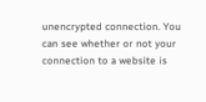unencrypted connection. You can see whether or not your connection to a website is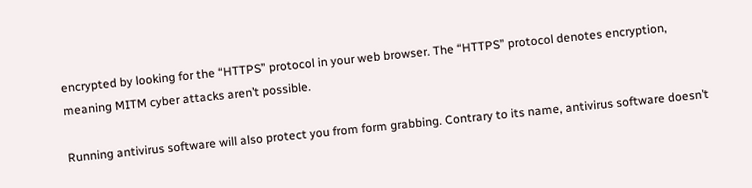encrypted by looking for the “HTTPS” protocol in your web browser. The “HTTPS” protocol denotes encryption, meaning MITM cyber attacks aren’t possible.

Running antivirus software will also protect you from form grabbing. Contrary to its name, antivirus software doesn’t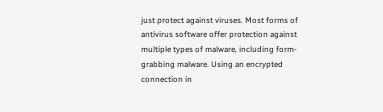just protect against viruses. Most forms of antivirus software offer protection against multiple types of malware, including form-grabbing malware. Using an encrypted connection in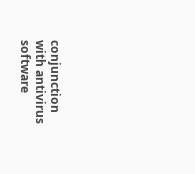conjunction with antivirus software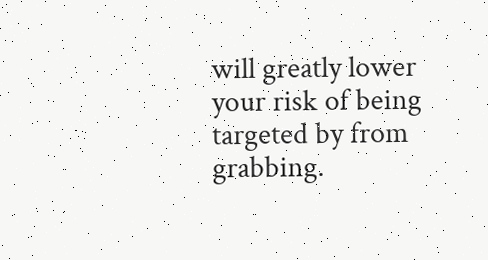will greatly lower your risk of being targeted by from grabbing.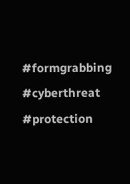#formgrabbing #cyberthreat #protection